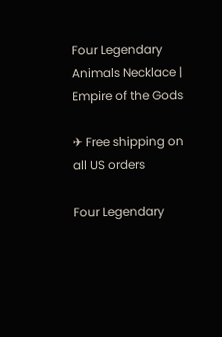Four Legendary Animals Necklace | Empire of the Gods

✈ Free shipping on all US orders

Four Legendary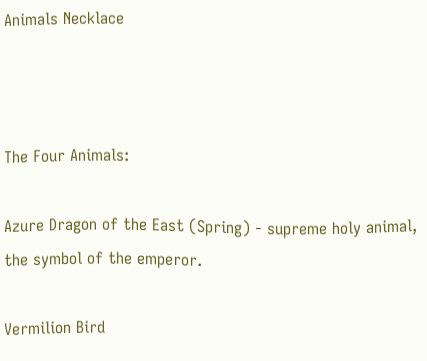Animals Necklace



The Four Animals:

Azure Dragon of the East (Spring) - supreme holy animal, the symbol of the emperor.

Vermilion Bird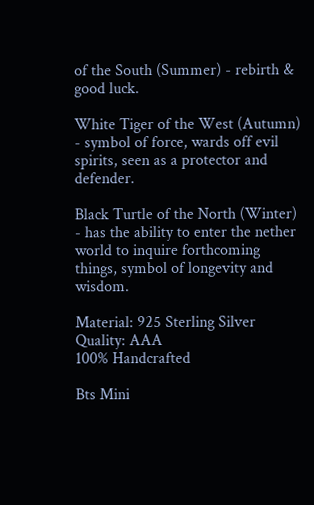of the South (Summer) - rebirth & good luck.

White Tiger of the West (Autumn) - symbol of force, wards off evil spirits, seen as a protector and defender.

Black Turtle of the North (Winter) - has the ability to enter the nether world to inquire forthcoming things, symbol of longevity and wisdom.

Material: 925 Sterling Silver
Quality: AAA
100% Handcrafted

Bts Mini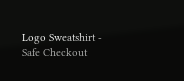Logo Sweatshirt - Safe Checkout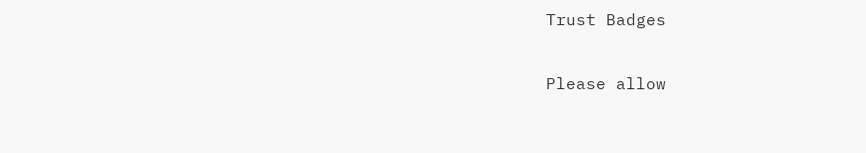Trust Badges

Please allow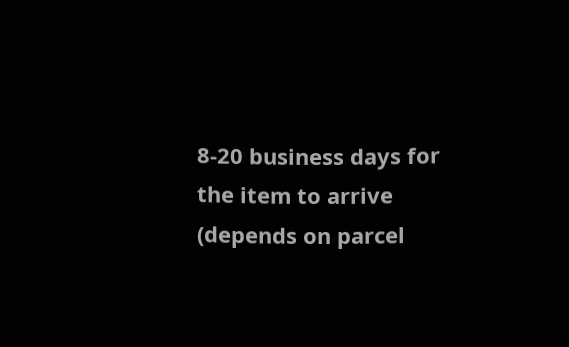8-20 business days for the item to arrive (depends on parcel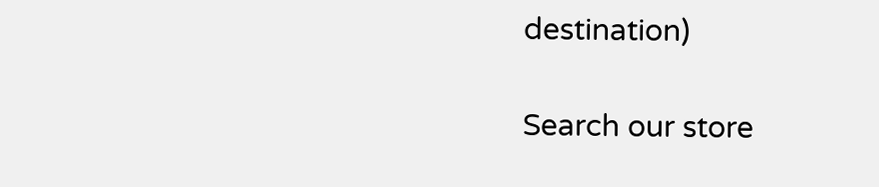destination)

Search our store